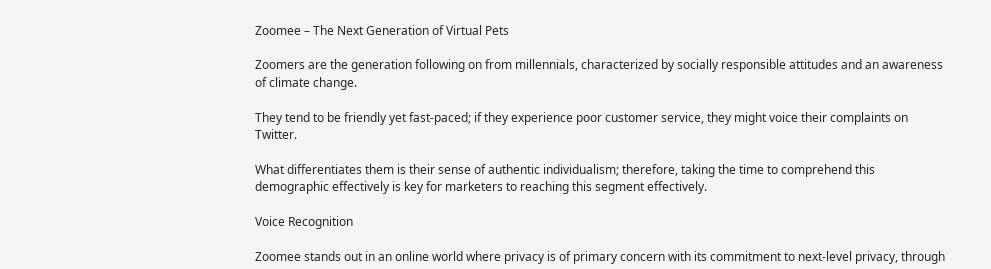Zoomee – The Next Generation of Virtual Pets

Zoomers are the generation following on from millennials, characterized by socially responsible attitudes and an awareness of climate change.

They tend to be friendly yet fast-paced; if they experience poor customer service, they might voice their complaints on Twitter.

What differentiates them is their sense of authentic individualism; therefore, taking the time to comprehend this demographic effectively is key for marketers to reaching this segment effectively.

Voice Recognition

Zoomee stands out in an online world where privacy is of primary concern with its commitment to next-level privacy, through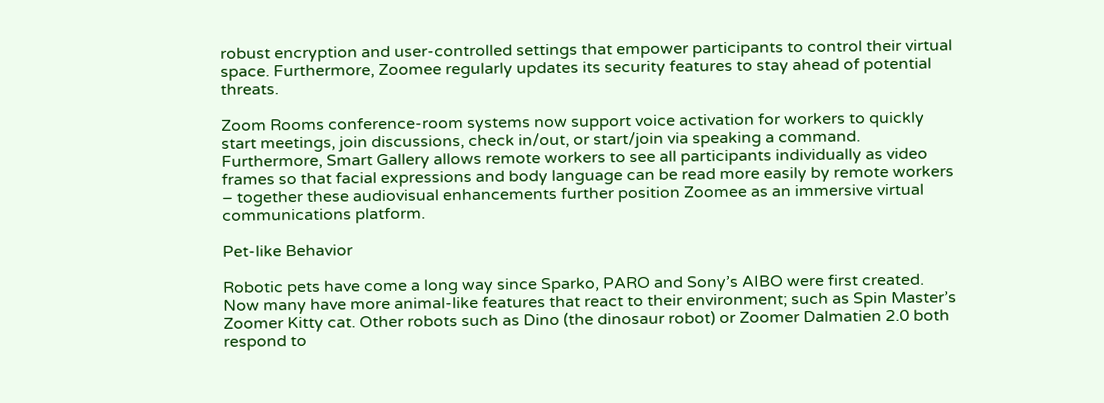robust encryption and user-controlled settings that empower participants to control their virtual space. Furthermore, Zoomee regularly updates its security features to stay ahead of potential threats.

Zoom Rooms conference-room systems now support voice activation for workers to quickly start meetings, join discussions, check in/out, or start/join via speaking a command. Furthermore, Smart Gallery allows remote workers to see all participants individually as video frames so that facial expressions and body language can be read more easily by remote workers – together these audiovisual enhancements further position Zoomee as an immersive virtual communications platform.

Pet-like Behavior

Robotic pets have come a long way since Sparko, PARO and Sony’s AIBO were first created. Now many have more animal-like features that react to their environment; such as Spin Master’s Zoomer Kitty cat. Other robots such as Dino (the dinosaur robot) or Zoomer Dalmatien 2.0 both respond to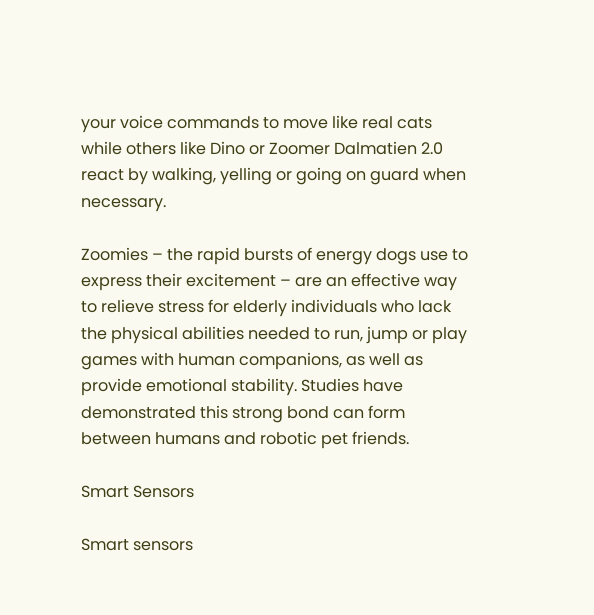your voice commands to move like real cats while others like Dino or Zoomer Dalmatien 2.0 react by walking, yelling or going on guard when necessary.

Zoomies – the rapid bursts of energy dogs use to express their excitement – are an effective way to relieve stress for elderly individuals who lack the physical abilities needed to run, jump or play games with human companions, as well as provide emotional stability. Studies have demonstrated this strong bond can form between humans and robotic pet friends.

Smart Sensors

Smart sensors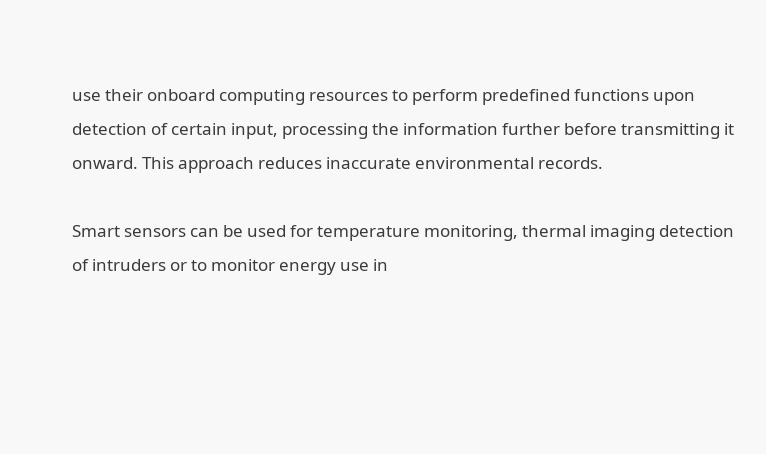use their onboard computing resources to perform predefined functions upon detection of certain input, processing the information further before transmitting it onward. This approach reduces inaccurate environmental records.

Smart sensors can be used for temperature monitoring, thermal imaging detection of intruders or to monitor energy use in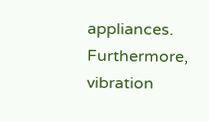appliances. Furthermore, vibration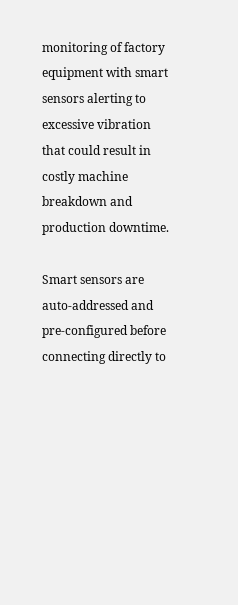monitoring of factory equipment with smart sensors alerting to excessive vibration that could result in costly machine breakdown and production downtime.

Smart sensors are auto-addressed and pre-configured before connecting directly to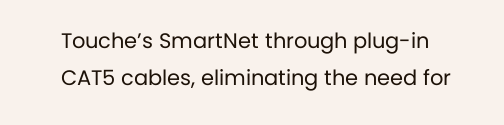Touche’s SmartNet through plug-in CAT5 cables, eliminating the need for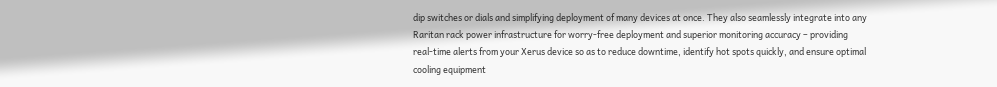dip switches or dials and simplifying deployment of many devices at once. They also seamlessly integrate into any Raritan rack power infrastructure for worry-free deployment and superior monitoring accuracy – providing real-time alerts from your Xerus device so as to reduce downtime, identify hot spots quickly, and ensure optimal cooling equipment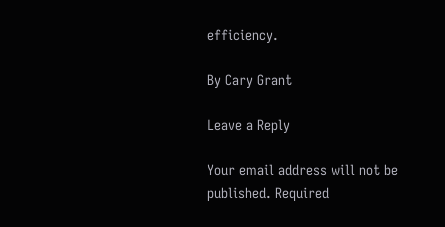efficiency.

By Cary Grant

Leave a Reply

Your email address will not be published. Required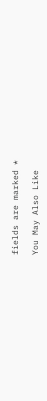fields are marked *

You May Also Like